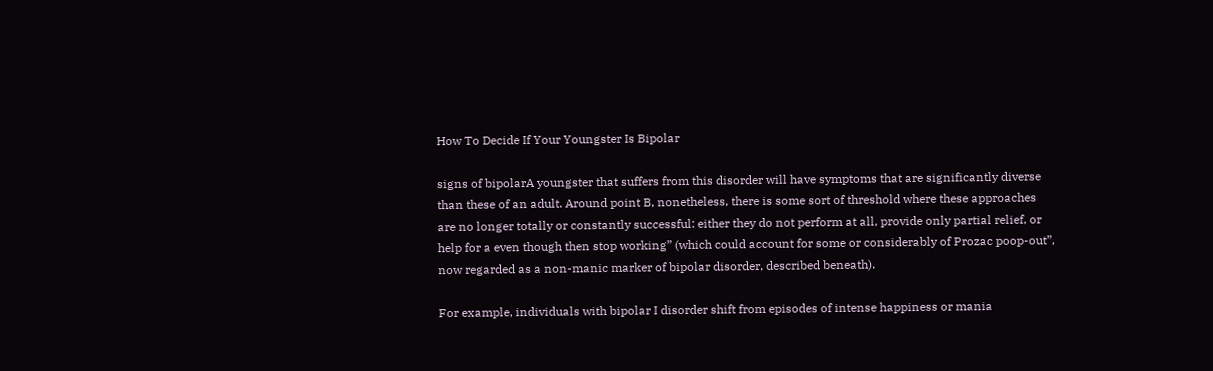How To Decide If Your Youngster Is Bipolar

signs of bipolarA youngster that suffers from this disorder will have symptoms that are significantly diverse than these of an adult. Around point B, nonetheless, there is some sort of threshold where these approaches are no longer totally or constantly successful: either they do not perform at all, provide only partial relief, or help for a even though then stop working” (which could account for some or considerably of Prozac poop-out”, now regarded as a non-manic marker of bipolar disorder, described beneath).

For example, individuals with bipolar I disorder shift from episodes of intense happiness or mania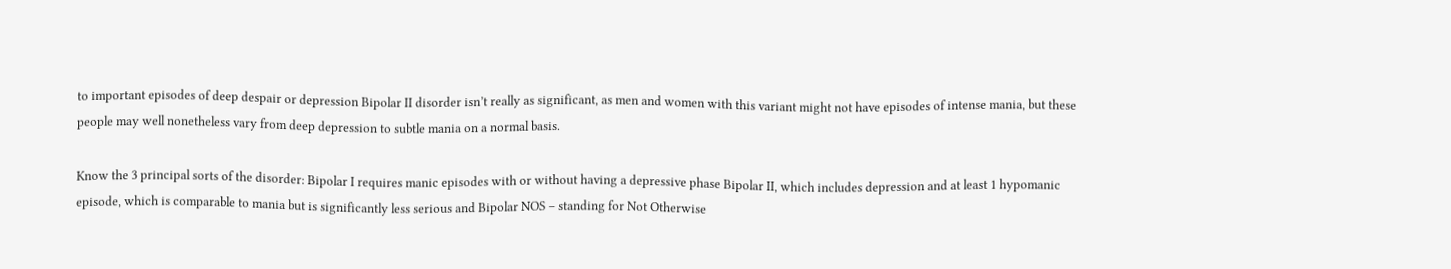to important episodes of deep despair or depression Bipolar II disorder isn’t really as significant, as men and women with this variant might not have episodes of intense mania, but these people may well nonetheless vary from deep depression to subtle mania on a normal basis.

Know the 3 principal sorts of the disorder: Bipolar I requires manic episodes with or without having a depressive phase Bipolar II, which includes depression and at least 1 hypomanic episode, which is comparable to mania but is significantly less serious and Bipolar NOS – standing for Not Otherwise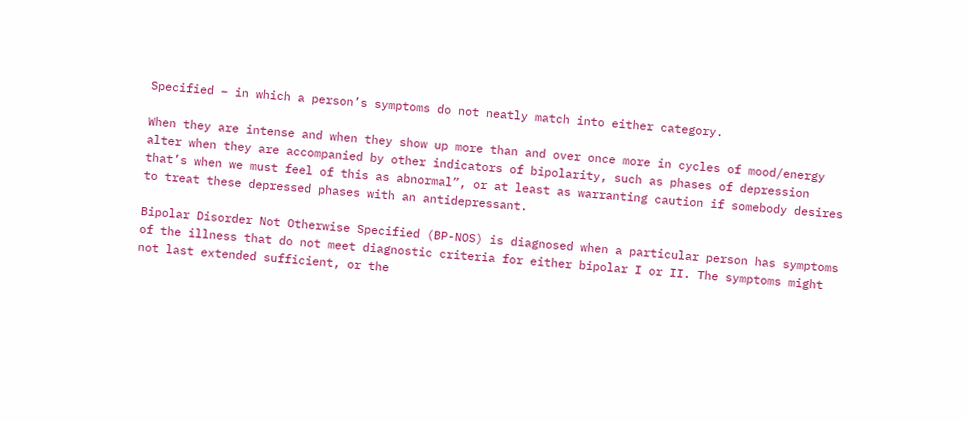Specified – in which a person’s symptoms do not neatly match into either category.

When they are intense and when they show up more than and over once more in cycles of mood/energy alter when they are accompanied by other indicators of bipolarity, such as phases of depression that’s when we must feel of this as abnormal”, or at least as warranting caution if somebody desires to treat these depressed phases with an antidepressant.

Bipolar Disorder Not Otherwise Specified (BP-NOS) is diagnosed when a particular person has symptoms of the illness that do not meet diagnostic criteria for either bipolar I or II. The symptoms might not last extended sufficient, or the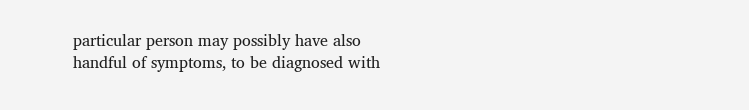particular person may possibly have also handful of symptoms, to be diagnosed with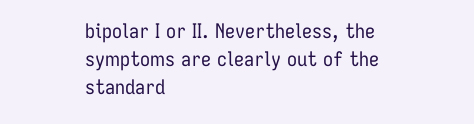bipolar I or II. Nevertheless, the symptoms are clearly out of the standard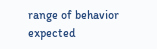range of behavior expected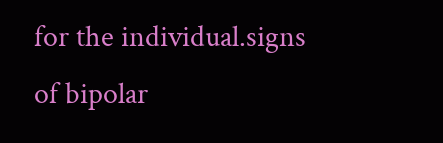for the individual.signs of bipolar